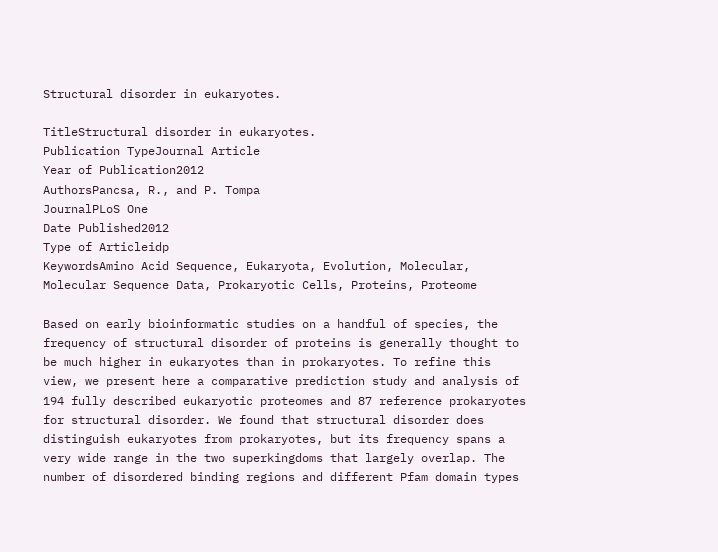Structural disorder in eukaryotes.

TitleStructural disorder in eukaryotes.
Publication TypeJournal Article
Year of Publication2012
AuthorsPancsa, R., and P. Tompa
JournalPLoS One
Date Published2012
Type of Articleidp
KeywordsAmino Acid Sequence, Eukaryota, Evolution, Molecular, Molecular Sequence Data, Prokaryotic Cells, Proteins, Proteome

Based on early bioinformatic studies on a handful of species, the frequency of structural disorder of proteins is generally thought to be much higher in eukaryotes than in prokaryotes. To refine this view, we present here a comparative prediction study and analysis of 194 fully described eukaryotic proteomes and 87 reference prokaryotes for structural disorder. We found that structural disorder does distinguish eukaryotes from prokaryotes, but its frequency spans a very wide range in the two superkingdoms that largely overlap. The number of disordered binding regions and different Pfam domain types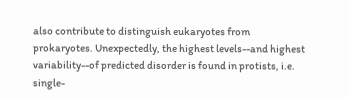also contribute to distinguish eukaryotes from prokaryotes. Unexpectedly, the highest levels--and highest variability--of predicted disorder is found in protists, i.e. single-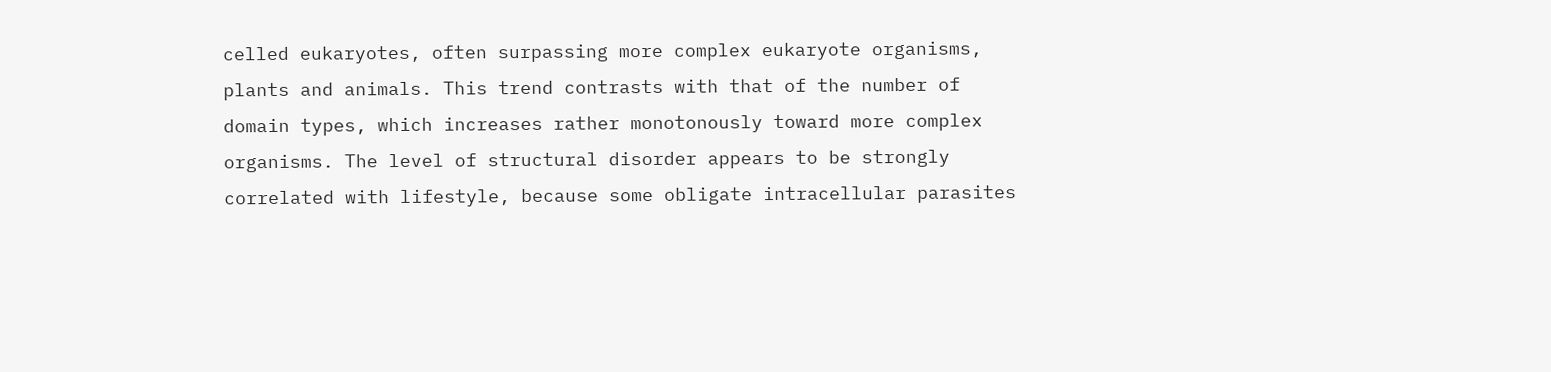celled eukaryotes, often surpassing more complex eukaryote organisms, plants and animals. This trend contrasts with that of the number of domain types, which increases rather monotonously toward more complex organisms. The level of structural disorder appears to be strongly correlated with lifestyle, because some obligate intracellular parasites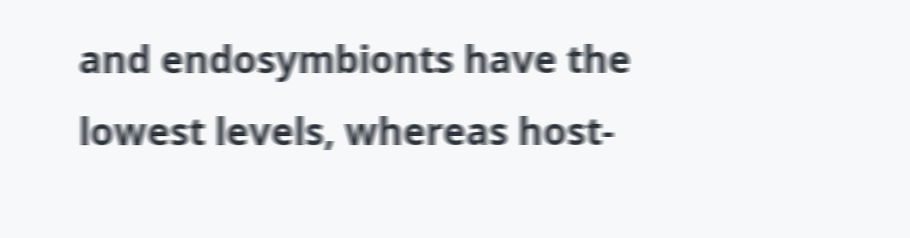and endosymbionts have the lowest levels, whereas host-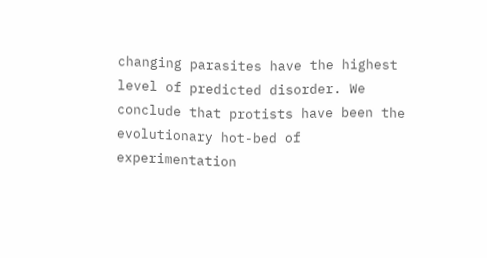changing parasites have the highest level of predicted disorder. We conclude that protists have been the evolutionary hot-bed of experimentation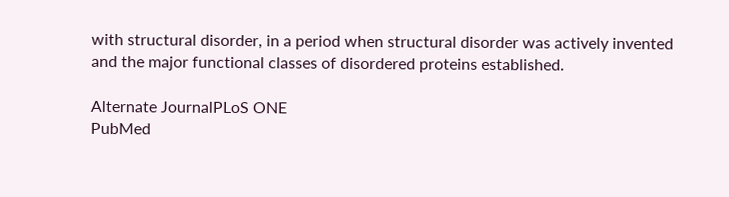with structural disorder, in a period when structural disorder was actively invented and the major functional classes of disordered proteins established.

Alternate JournalPLoS ONE
PubMed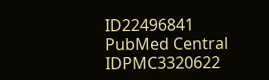ID22496841
PubMed Central IDPMC3320622